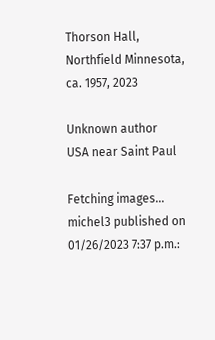Thorson Hall, Northfield Minnesota, ca. 1957, 2023

Unknown author
USA near Saint Paul

Fetching images...
michel3 published on 01/26/2023 7:37 p.m.: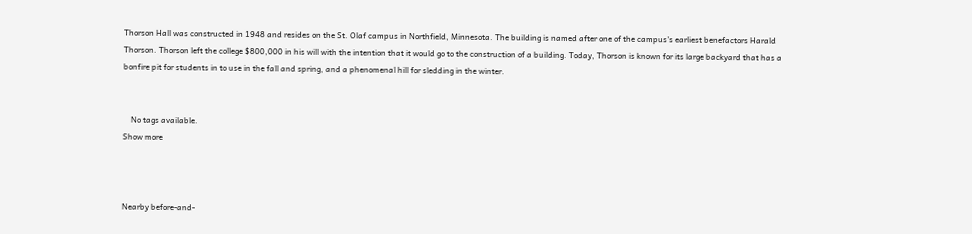Thorson Hall was constructed in 1948 and resides on the St. Olaf campus in Northfield, Minnesota. The building is named after one of the campus's earliest benefactors Harald Thorson. Thorson left the college $800,000 in his will with the intention that it would go to the construction of a building. Today, Thorson is known for its large backyard that has a bonfire pit for students in to use in the fall and spring, and a phenomenal hill for sledding in the winter.


    No tags available.
Show more



Nearby before-and-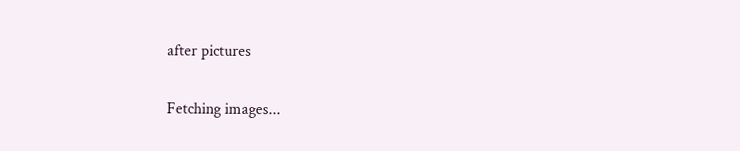after pictures

Fetching images...